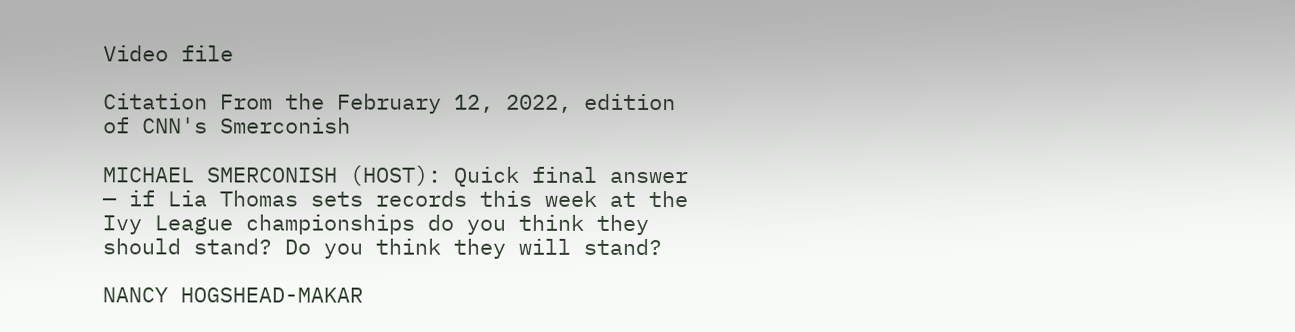Video file

Citation From the February 12, 2022, edition of CNN's Smerconish

MICHAEL SMERCONISH (HOST): Quick final answer — if Lia Thomas sets records this week at the Ivy League championships do you think they should stand? Do you think they will stand?

NANCY HOGSHEAD-MAKAR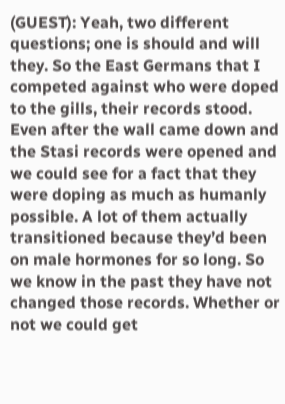(GUEST): Yeah, two different questions; one is should and will they. So the East Germans that I competed against who were doped to the gills, their records stood. Even after the wall came down and the Stasi records were opened and we could see for a fact that they were doping as much as humanly possible. A lot of them actually transitioned because they’d been on male hormones for so long. So we know in the past they have not changed those records. Whether or not we could get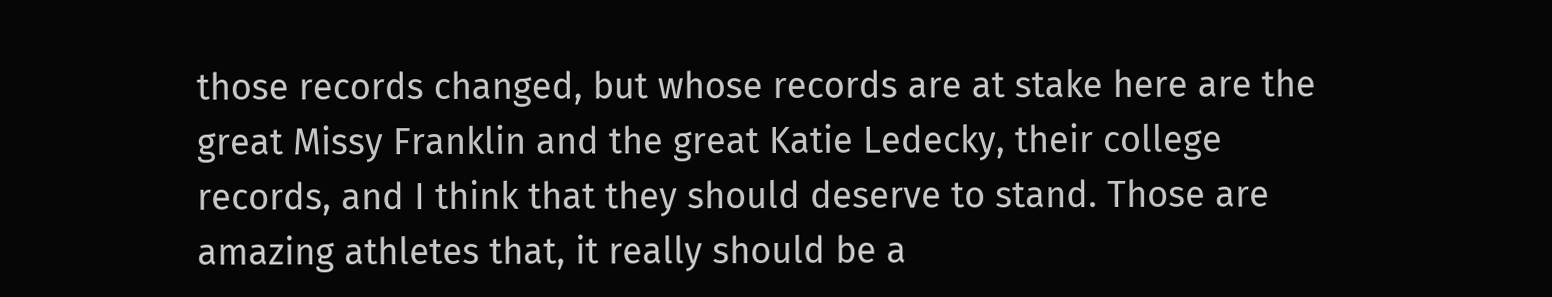those records changed, but whose records are at stake here are the great Missy Franklin and the great Katie Ledecky, their college records, and I think that they should deserve to stand. Those are amazing athletes that, it really should be a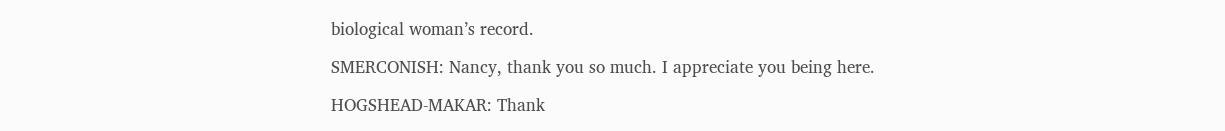biological woman’s record.

SMERCONISH: Nancy, thank you so much. I appreciate you being here.

HOGSHEAD-MAKAR: Thank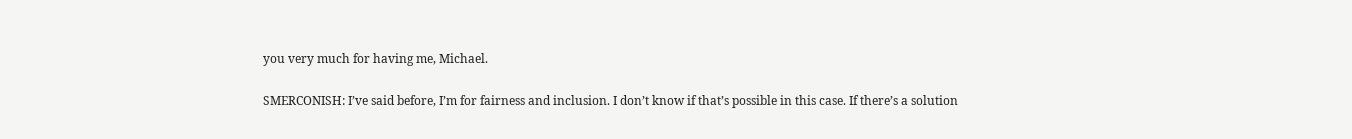you very much for having me, Michael.

SMERCONISH: I’ve said before, I’m for fairness and inclusion. I don’t know if that’s possible in this case. If there’s a solution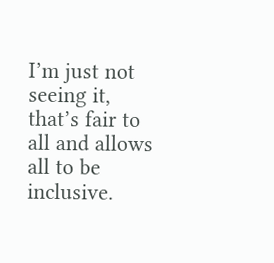I’m just not seeing it, that’s fair to all and allows all to be inclusive.